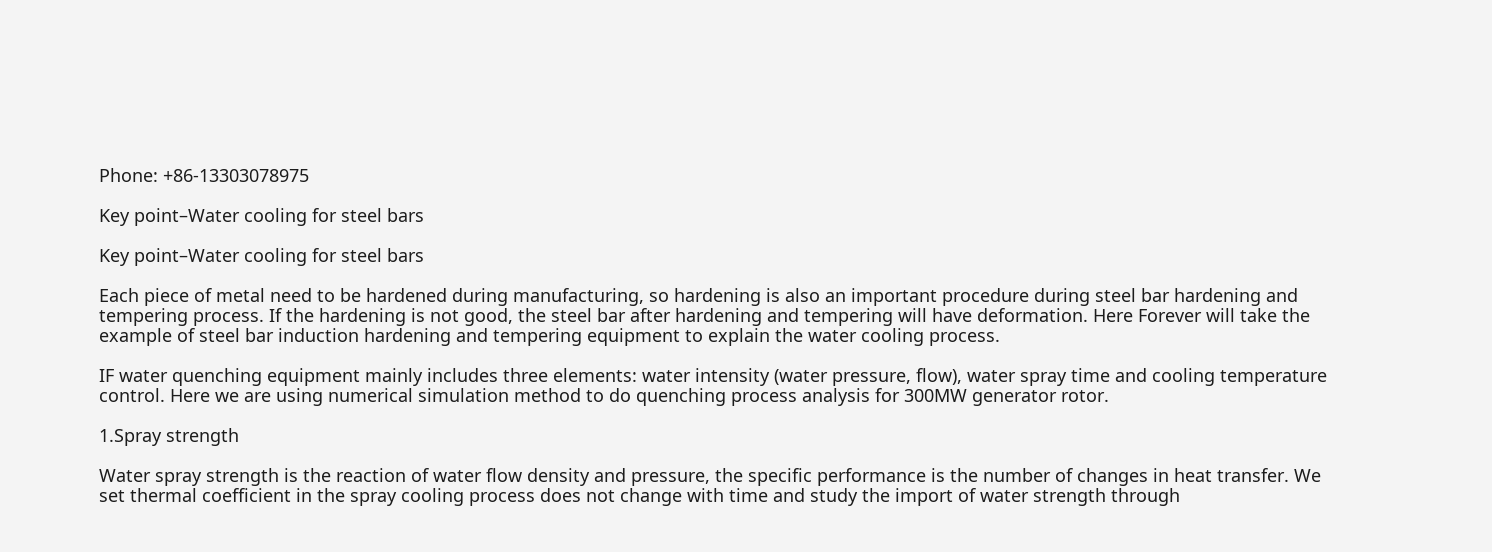Phone: +86-13303078975

Key point–Water cooling for steel bars

Key point–Water cooling for steel bars

Each piece of metal need to be hardened during manufacturing, so hardening is also an important procedure during steel bar hardening and tempering process. If the hardening is not good, the steel bar after hardening and tempering will have deformation. Here Forever will take the example of steel bar induction hardening and tempering equipment to explain the water cooling process.

IF water quenching equipment mainly includes three elements: water intensity (water pressure, flow), water spray time and cooling temperature control. Here we are using numerical simulation method to do quenching process analysis for 300MW generator rotor.

1.Spray strength

Water spray strength is the reaction of water flow density and pressure, the specific performance is the number of changes in heat transfer. We set thermal coefficient in the spray cooling process does not change with time and study the import of water strength through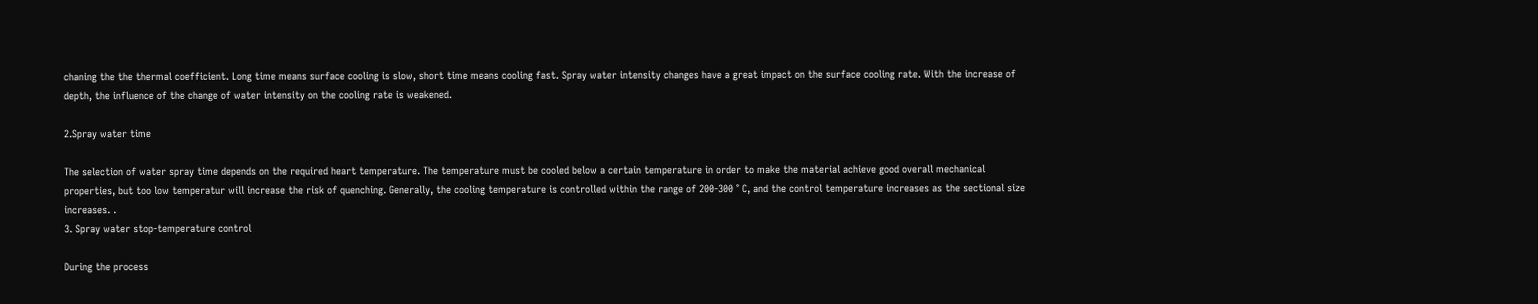chaning the the thermal coefficient. Long time means surface cooling is slow, short time means cooling fast. Spray water intensity changes have a great impact on the surface cooling rate. With the increase of depth, the influence of the change of water intensity on the cooling rate is weakened.

2.Spray water time

The selection of water spray time depends on the required heart temperature. The temperature must be cooled below a certain temperature in order to make the material achieve good overall mechanical properties, but too low temperatur will increase the risk of quenching. Generally, the cooling temperature is controlled within the range of 200-300 ° C, and the control temperature increases as the sectional size increases. .
3. Spray water stop-temperature control

During the process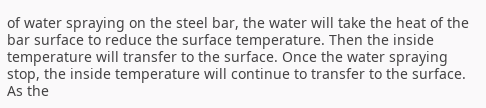of water spraying on the steel bar, the water will take the heat of the bar surface to reduce the surface temperature. Then the inside temperature will transfer to the surface. Once the water spraying stop, the inside temperature will continue to transfer to the surface. As the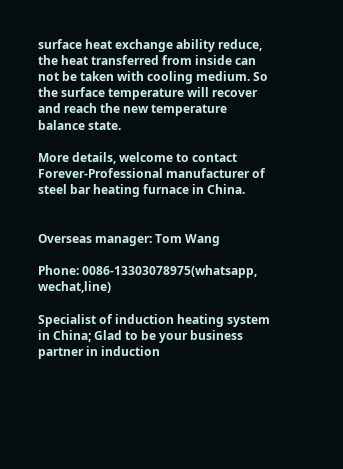surface heat exchange ability reduce, the heat transferred from inside can not be taken with cooling medium. So the surface temperature will recover and reach the new temperature balance state.

More details, welcome to contact Forever-Professional manufacturer of steel bar heating furnace in China.


Overseas manager: Tom Wang

Phone: 0086-13303078975(whatsapp, wechat,line)

Specialist of induction heating system in China; Glad to be your business partner in induction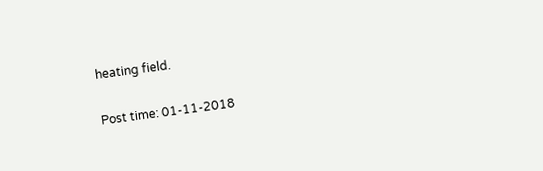heating field.

Post time: 01-11-2018